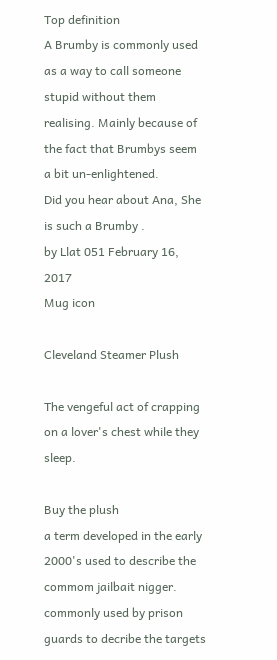Top definition
A Brumby is commonly used as a way to call someone stupid without them realising. Mainly because of the fact that Brumbys seem a bit un-enlightened.
Did you hear about Ana, She is such a Brumby .
by Llat 051 February 16, 2017
Mug icon

Cleveland Steamer Plush

The vengeful act of crapping on a lover's chest while they sleep.

Buy the plush
a term developed in the early 2000's used to describe the commom jailbait nigger. commonly used by prison guards to decribe the targets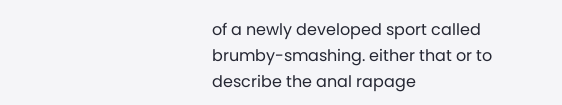of a newly developed sport called brumby-smashing. either that or to describe the anal rapage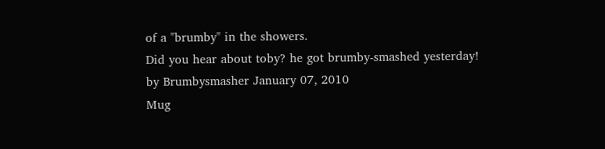of a "brumby" in the showers.
Did you hear about toby? he got brumby-smashed yesterday!
by Brumbysmasher January 07, 2010
Mug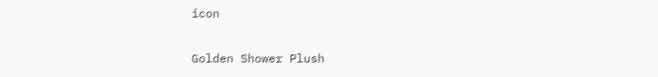icon

Golden Shower Plush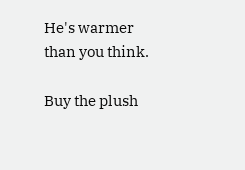He's warmer than you think.

Buy the plush